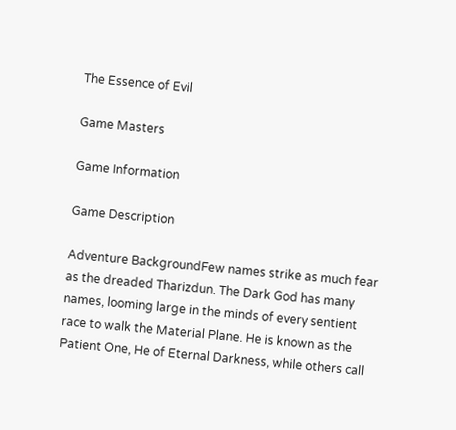The Essence of Evil

Game Masters

Game Information

Game Description

Adventure BackgroundFew names strike as much fear as the dreaded Tharizdun. The Dark God has many names, looming large in the minds of every sentient race to walk the Material Plane. He is known as the Patient One, He of Eternal Darkness, while others call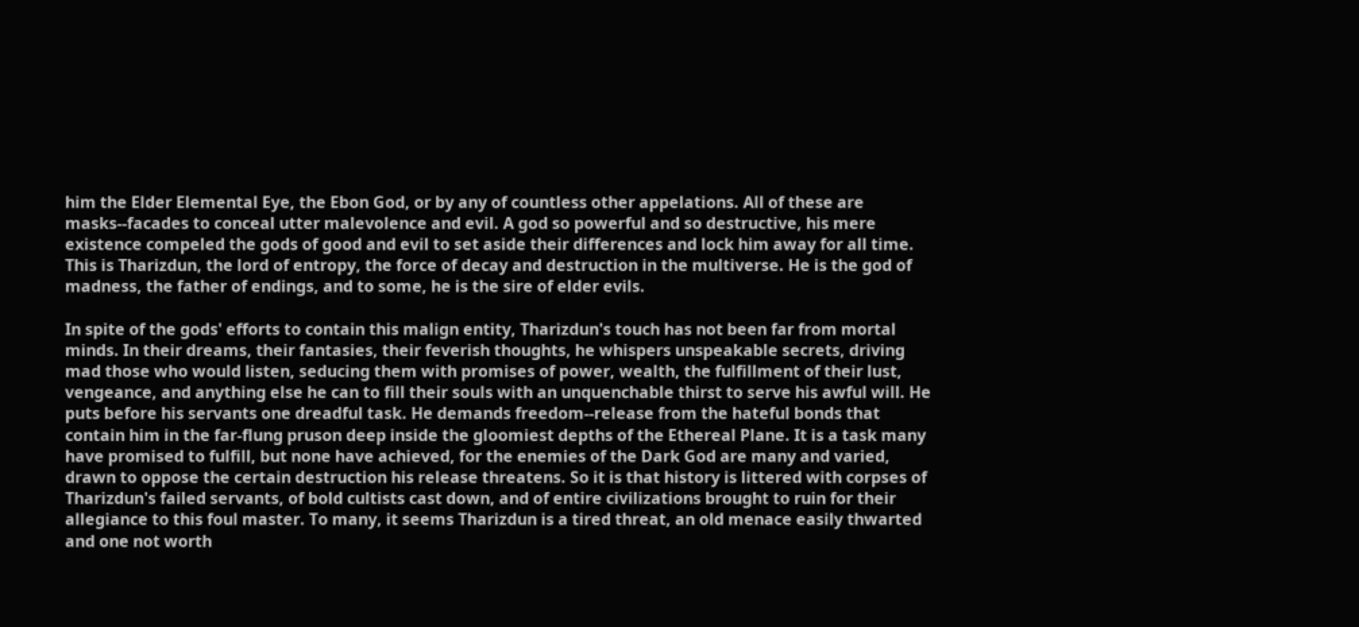him the Elder Elemental Eye, the Ebon God, or by any of countless other appelations. All of these are masks--facades to conceal utter malevolence and evil. A god so powerful and so destructive, his mere existence compeled the gods of good and evil to set aside their differences and lock him away for all time. This is Tharizdun, the lord of entropy, the force of decay and destruction in the multiverse. He is the god of madness, the father of endings, and to some, he is the sire of elder evils.

In spite of the gods' efforts to contain this malign entity, Tharizdun's touch has not been far from mortal minds. In their dreams, their fantasies, their feverish thoughts, he whispers unspeakable secrets, driving mad those who would listen, seducing them with promises of power, wealth, the fulfillment of their lust, vengeance, and anything else he can to fill their souls with an unquenchable thirst to serve his awful will. He puts before his servants one dreadful task. He demands freedom--release from the hateful bonds that contain him in the far-flung pruson deep inside the gloomiest depths of the Ethereal Plane. It is a task many have promised to fulfill, but none have achieved, for the enemies of the Dark God are many and varied, drawn to oppose the certain destruction his release threatens. So it is that history is littered with corpses of Tharizdun's failed servants, of bold cultists cast down, and of entire civilizations brought to ruin for their allegiance to this foul master. To many, it seems Tharizdun is a tired threat, an old menace easily thwarted and one not worth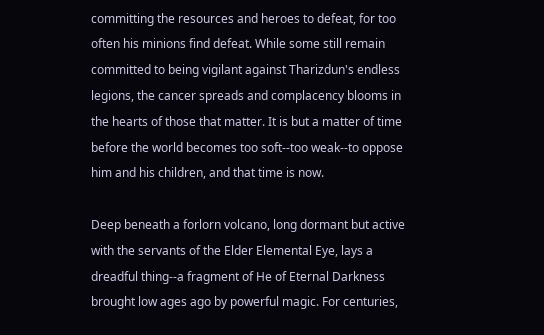committing the resources and heroes to defeat, for too often his minions find defeat. While some still remain committed to being vigilant against Tharizdun's endless legions, the cancer spreads and complacency blooms in the hearts of those that matter. It is but a matter of time before the world becomes too soft--too weak--to oppose him and his children, and that time is now.

Deep beneath a forlorn volcano, long dormant but active with the servants of the Elder Elemental Eye, lays a dreadful thing--a fragment of He of Eternal Darkness brought low ages ago by powerful magic. For centuries,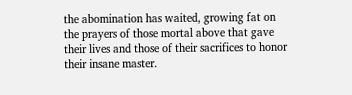the abomination has waited, growing fat on the prayers of those mortal above that gave their lives and those of their sacrifices to honor their insane master.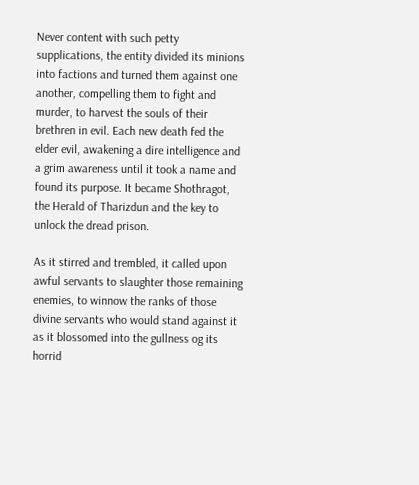Never content with such petty supplications, the entity divided its minions into factions and turned them against one another, compelling them to fight and murder, to harvest the souls of their brethren in evil. Each new death fed the elder evil, awakening a dire intelligence and a grim awareness until it took a name and found its purpose. It became Shothragot, the Herald of Tharizdun and the key to unlock the dread prison.

As it stirred and trembled, it called upon awful servants to slaughter those remaining enemies, to winnow the ranks of those divine servants who would stand against it as it blossomed into the gullness og its horrid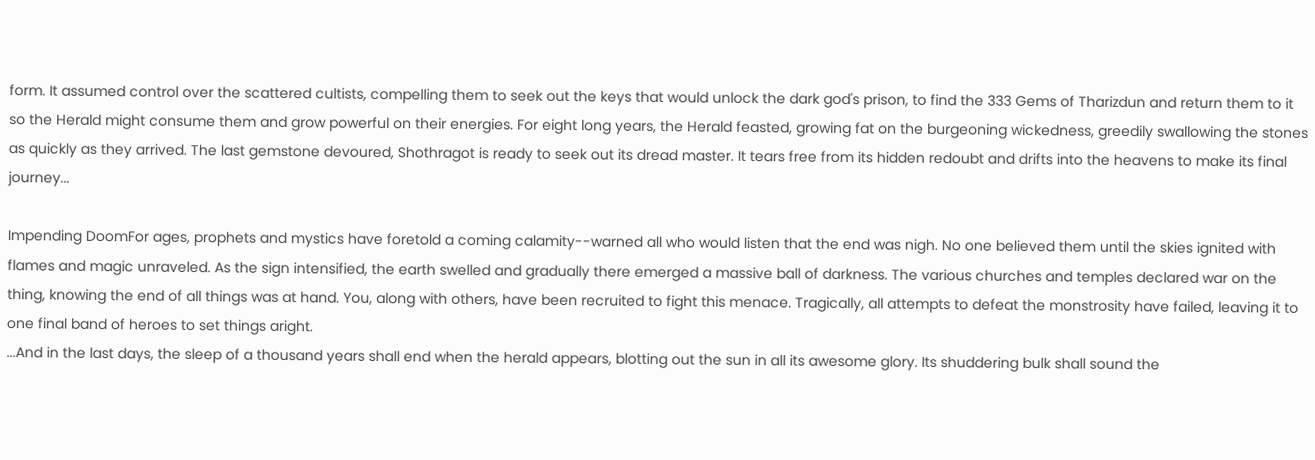form. It assumed control over the scattered cultists, compelling them to seek out the keys that would unlock the dark god's prison, to find the 333 Gems of Tharizdun and return them to it so the Herald might consume them and grow powerful on their energies. For eight long years, the Herald feasted, growing fat on the burgeoning wickedness, greedily swallowing the stones as quickly as they arrived. The last gemstone devoured, Shothragot is ready to seek out its dread master. It tears free from its hidden redoubt and drifts into the heavens to make its final journey...

Impending DoomFor ages, prophets and mystics have foretold a coming calamity--warned all who would listen that the end was nigh. No one believed them until the skies ignited with flames and magic unraveled. As the sign intensified, the earth swelled and gradually there emerged a massive ball of darkness. The various churches and temples declared war on the thing, knowing the end of all things was at hand. You, along with others, have been recruited to fight this menace. Tragically, all attempts to defeat the monstrosity have failed, leaving it to one final band of heroes to set things aright.
...And in the last days, the sleep of a thousand years shall end when the herald appears, blotting out the sun in all its awesome glory. Its shuddering bulk shall sound the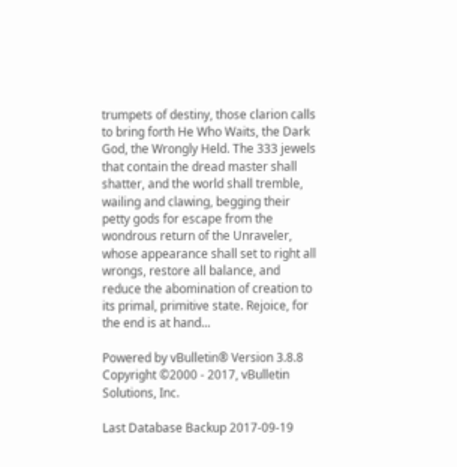trumpets of destiny, those clarion calls to bring forth He Who Waits, the Dark God, the Wrongly Held. The 333 jewels that contain the dread master shall shatter, and the world shall tremble, wailing and clawing, begging their petty gods for escape from the wondrous return of the Unraveler, whose appearance shall set to right all wrongs, restore all balance, and reduce the abomination of creation to its primal, primitive state. Rejoice, for the end is at hand...

Powered by vBulletin® Version 3.8.8
Copyright ©2000 - 2017, vBulletin Solutions, Inc.

Last Database Backup 2017-09-19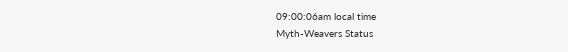09:00:06am local time
Myth-Weavers Status